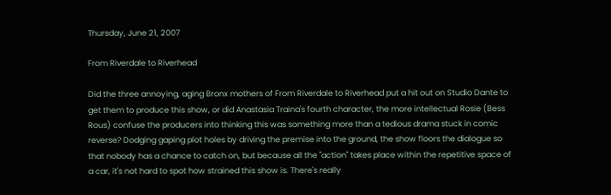Thursday, June 21, 2007

From Riverdale to Riverhead

Did the three annoying, aging Bronx mothers of From Riverdale to Riverhead put a hit out on Studio Dante to get them to produce this show, or did Anastasia Traina's fourth character, the more intellectual Rosie (Bess Rous) confuse the producers into thinking this was something more than a tedious drama stuck in comic reverse? Dodging gaping plot holes by driving the premise into the ground, the show floors the dialogue so that nobody has a chance to catch on, but because all the "action" takes place within the repetitive space of a car, it's not hard to spot how strained this show is. There's really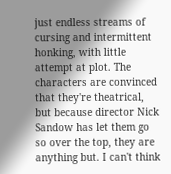just endless streams of cursing and intermittent honking, with little attempt at plot. The characters are convinced that they're theatrical, but because director Nick Sandow has let them go so over the top, they are anything but. I can't think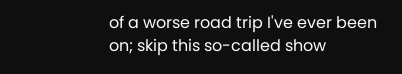of a worse road trip I've ever been on; skip this so-called show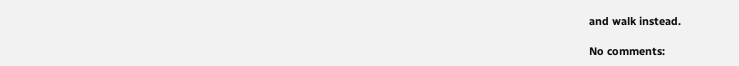and walk instead.

No comments: